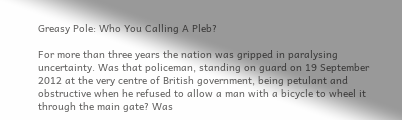Greasy Pole: Who You Calling A Pleb?

For more than three years the nation was gripped in paralysing uncertainty. Was that policeman, standing on guard on 19 September 2012 at the very centre of British government, being petulant and obstructive when he refused to allow a man with a bicycle to wheel it through the main gate? Was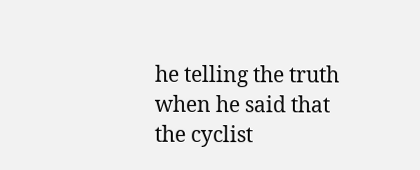he telling the truth when he said that the cyclist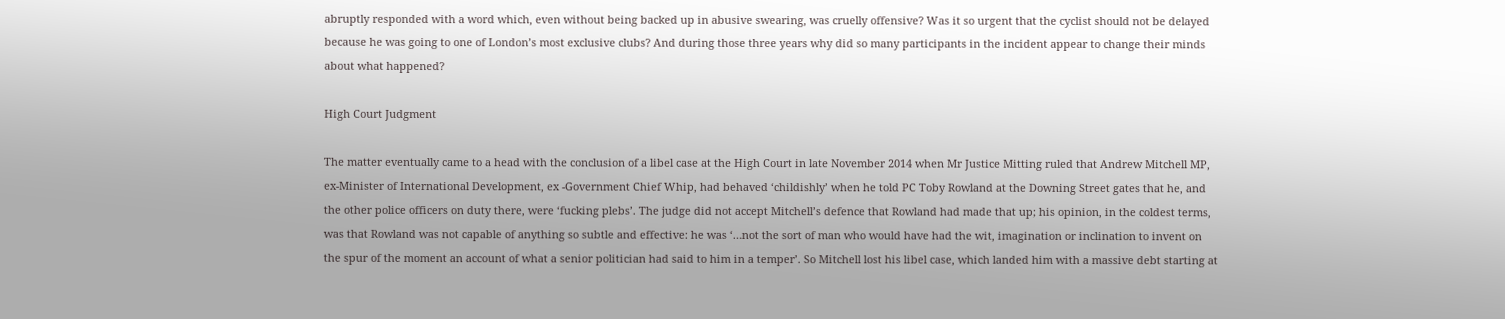abruptly responded with a word which, even without being backed up in abusive swearing, was cruelly offensive? Was it so urgent that the cyclist should not be delayed because he was going to one of London’s most exclusive clubs? And during those three years why did so many participants in the incident appear to change their minds about what happened?

High Court Judgment

The matter eventually came to a head with the conclusion of a libel case at the High Court in late November 2014 when Mr Justice Mitting ruled that Andrew Mitchell MP, ex-Minister of International Development, ex -Government Chief Whip, had behaved ‘childishly’ when he told PC Toby Rowland at the Downing Street gates that he, and the other police officers on duty there, were ‘fucking plebs’. The judge did not accept Mitchell’s defence that Rowland had made that up; his opinion, in the coldest terms, was that Rowland was not capable of anything so subtle and effective: he was ‘…not the sort of man who would have had the wit, imagination or inclination to invent on the spur of the moment an account of what a senior politician had said to him in a temper’. So Mitchell lost his libel case, which landed him with a massive debt starting at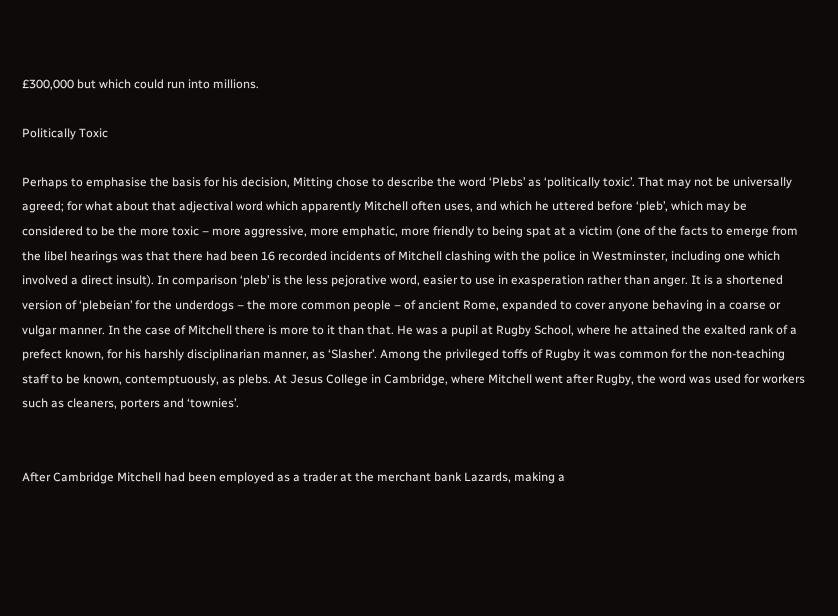£300,000 but which could run into millions.

Politically Toxic

Perhaps to emphasise the basis for his decision, Mitting chose to describe the word ‘Plebs’ as ‘politically toxic’. That may not be universally agreed; for what about that adjectival word which apparently Mitchell often uses, and which he uttered before ‘pleb’, which may be considered to be the more toxic – more aggressive, more emphatic, more friendly to being spat at a victim (one of the facts to emerge from the libel hearings was that there had been 16 recorded incidents of Mitchell clashing with the police in Westminster, including one which involved a direct insult). In comparison ‘pleb’ is the less pejorative word, easier to use in exasperation rather than anger. It is a shortened version of ‘plebeian’ for the underdogs – the more common people – of ancient Rome, expanded to cover anyone behaving in a coarse or vulgar manner. In the case of Mitchell there is more to it than that. He was a pupil at Rugby School, where he attained the exalted rank of a prefect known, for his harshly disciplinarian manner, as ‘Slasher’. Among the privileged toffs of Rugby it was common for the non-teaching staff to be known, contemptuously, as plebs. At Jesus College in Cambridge, where Mitchell went after Rugby, the word was used for workers such as cleaners, porters and ‘townies’.


After Cambridge Mitchell had been employed as a trader at the merchant bank Lazards, making a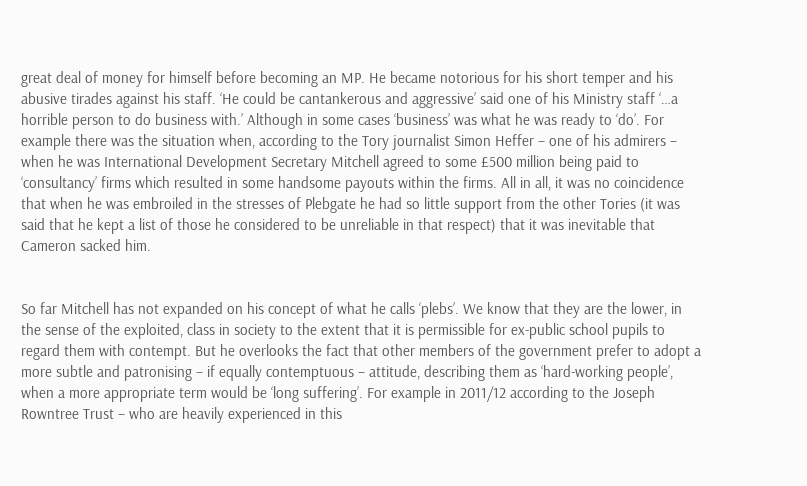great deal of money for himself before becoming an MP. He became notorious for his short temper and his abusive tirades against his staff. ‘He could be cantankerous and aggressive’ said one of his Ministry staff ‘…a horrible person to do business with.’ Although in some cases ‘business’ was what he was ready to ‘do’. For example there was the situation when, according to the Tory journalist Simon Heffer – one of his admirers – when he was International Development Secretary Mitchell agreed to some £500 million being paid to ‘consultancy’ firms which resulted in some handsome payouts within the firms. All in all, it was no coincidence that when he was embroiled in the stresses of Plebgate he had so little support from the other Tories (it was said that he kept a list of those he considered to be unreliable in that respect) that it was inevitable that Cameron sacked him.


So far Mitchell has not expanded on his concept of what he calls ‘plebs’. We know that they are the lower, in the sense of the exploited, class in society to the extent that it is permissible for ex-public school pupils to regard them with contempt. But he overlooks the fact that other members of the government prefer to adopt a more subtle and patronising – if equally contemptuous – attitude, describing them as ‘hard-working people’, when a more appropriate term would be ‘long suffering’. For example in 2011/12 according to the Joseph Rowntree Trust – who are heavily experienced in this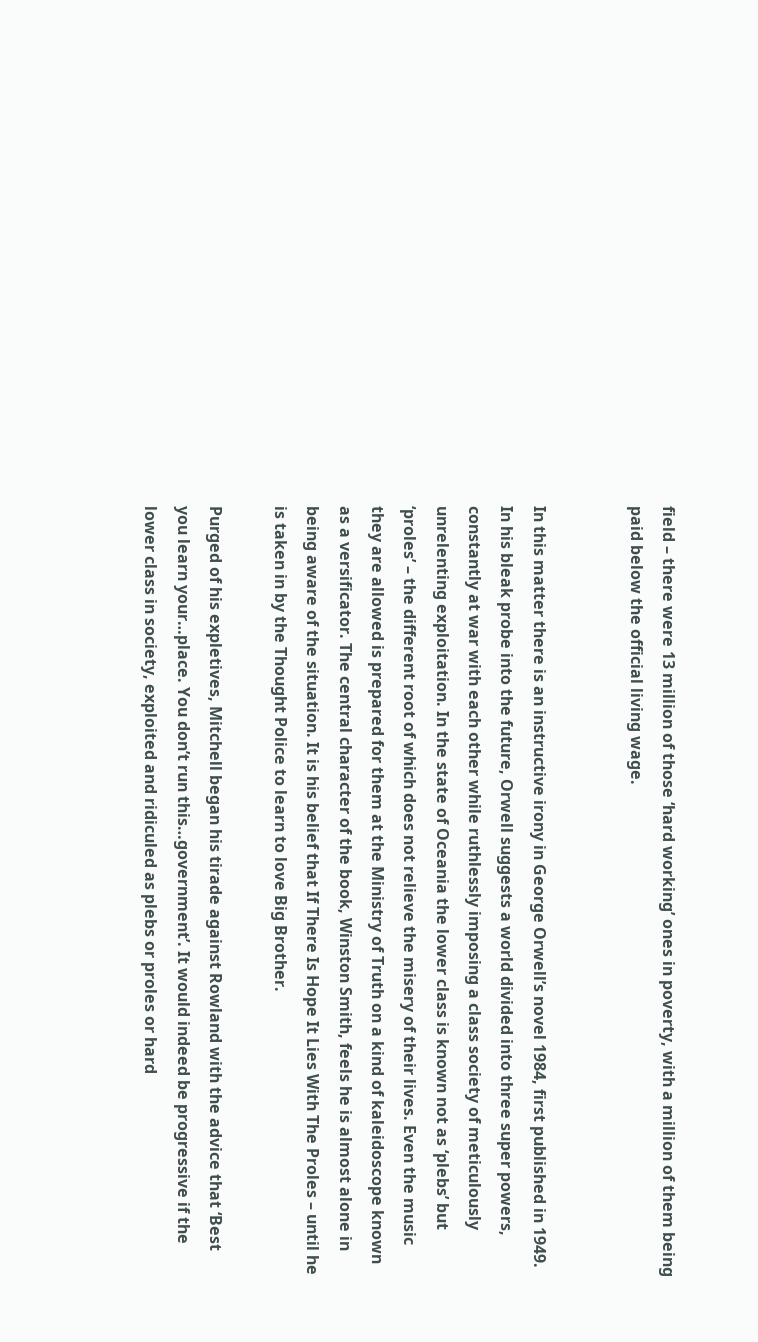field – there were 13 million of those ‘hard working’ ones in poverty, with a million of them being paid below the official living wage.


In this matter there is an instructive irony in George Orwell’s novel 1984, first published in 1949. In his bleak probe into the future, Orwell suggests a world divided into three super powers, constantly at war with each other while ruthlessly imposing a class society of meticulously unrelenting exploitation. In the state of Oceania the lower class is known not as ‘plebs’ but ‘proles’ – the different root of which does not relieve the misery of their lives. Even the music they are allowed is prepared for them at the Ministry of Truth on a kind of kaleidoscope known as a versificator. The central character of the book, Winston Smith, feels he is almost alone in being aware of the situation. It is his belief that If There Is Hope It Lies With The Proles – until he is taken in by the Thought Police to learn to love Big Brother.

Purged of his expletives, Mitchell began his tirade against Rowland with the advice that ‘Best you learn your…place. You don’t run this…government’. It would indeed be progressive if the lower class in society, exploited and ridiculed as plebs or proles or hard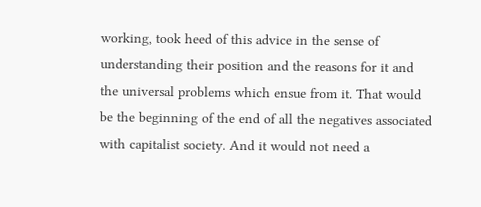working, took heed of this advice in the sense of understanding their position and the reasons for it and the universal problems which ensue from it. That would be the beginning of the end of all the negatives associated with capitalist society. And it would not need a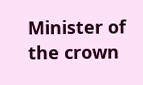Minister of the crown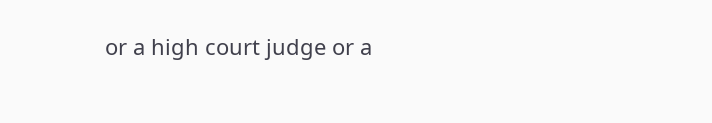or a high court judge or a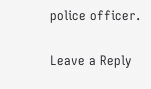police officer.


Leave a Reply